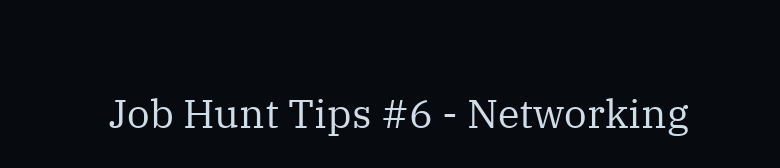Job Hunt Tips #6 - Networking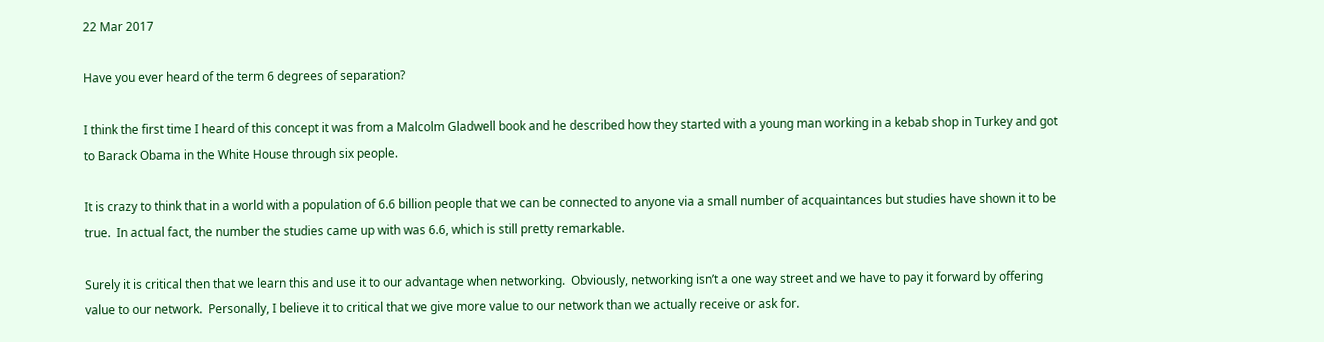22 Mar 2017

Have you ever heard of the term 6 degrees of separation?

I think the first time I heard of this concept it was from a Malcolm Gladwell book and he described how they started with a young man working in a kebab shop in Turkey and got to Barack Obama in the White House through six people.

It is crazy to think that in a world with a population of 6.6 billion people that we can be connected to anyone via a small number of acquaintances but studies have shown it to be true.  In actual fact, the number the studies came up with was 6.6, which is still pretty remarkable.

Surely it is critical then that we learn this and use it to our advantage when networking.  Obviously, networking isn’t a one way street and we have to pay it forward by offering value to our network.  Personally, I believe it to critical that we give more value to our network than we actually receive or ask for.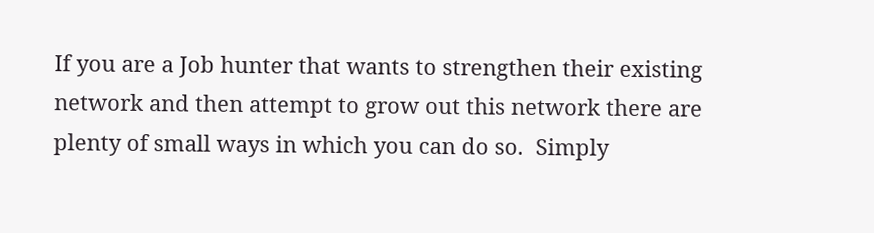If you are a Job hunter that wants to strengthen their existing network and then attempt to grow out this network there are plenty of small ways in which you can do so.  Simply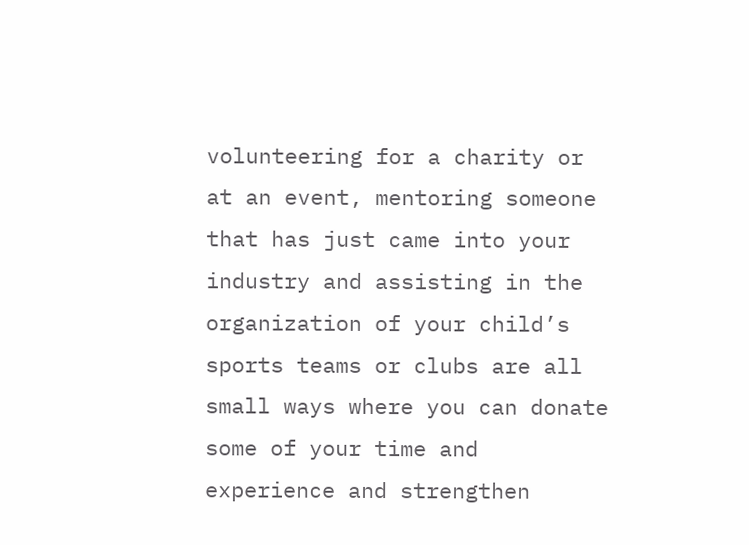volunteering for a charity or at an event, mentoring someone that has just came into your industry and assisting in the organization of your child’s sports teams or clubs are all small ways where you can donate some of your time and experience and strengthen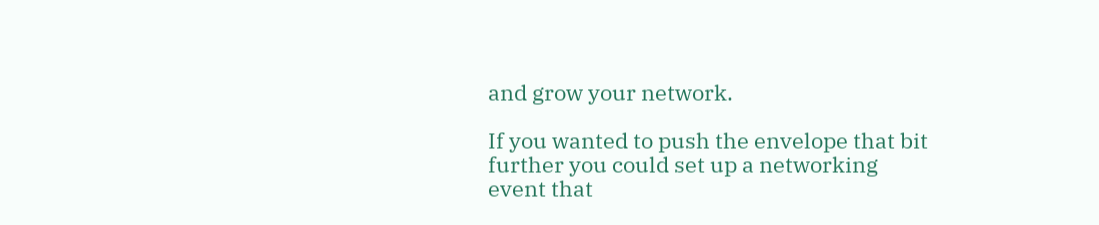and grow your network.

If you wanted to push the envelope that bit further you could set up a networking event that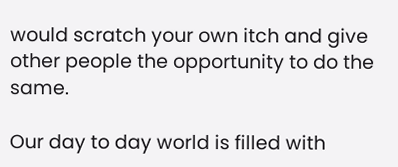would scratch your own itch and give other people the opportunity to do the same.

Our day to day world is filled with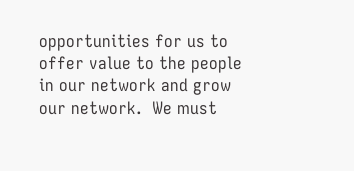opportunities for us to offer value to the people in our network and grow our network.  We must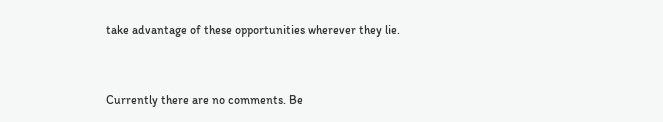take advantage of these opportunities wherever they lie.


Currently there are no comments. Be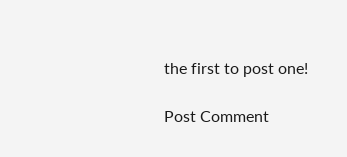the first to post one!

Post Comment